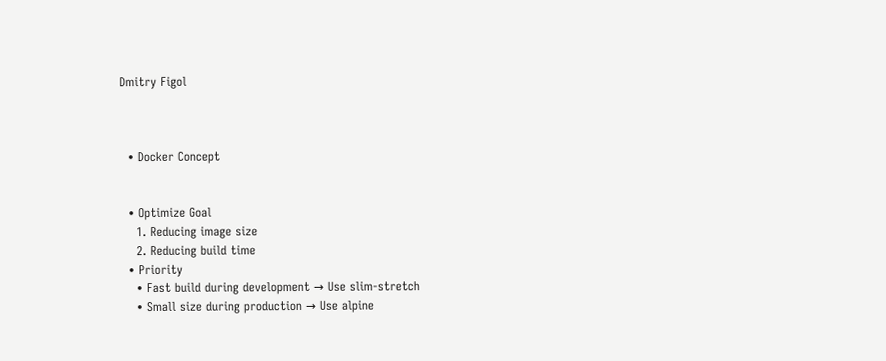Dmitry Figol



  • Docker Concept


  • Optimize Goal
    1. Reducing image size
    2. Reducing build time
  • Priority
    • Fast build during development → Use slim-stretch
    • Small size during production → Use alpine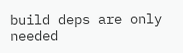build deps are only needed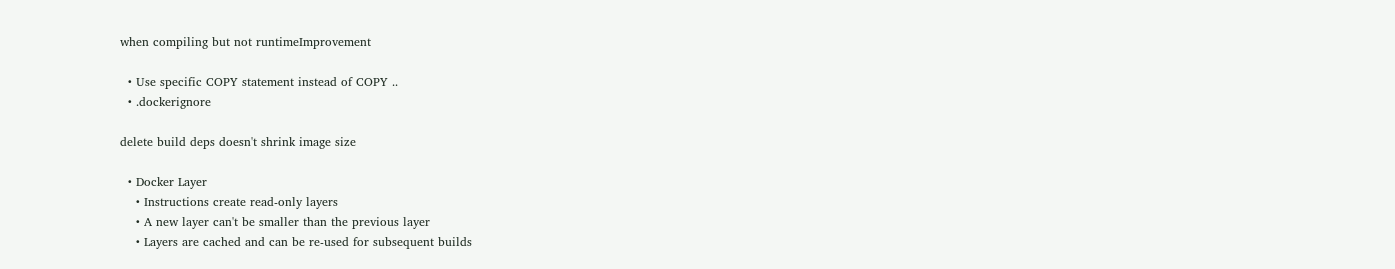when compiling but not runtimeImprovement

  • Use specific COPY statement instead of COPY ..
  • .dockerignore

delete build deps doesn't shrink image size

  • Docker Layer
    • Instructions create read-only layers
    • A new layer can't be smaller than the previous layer
    • Layers are cached and can be re-used for subsequent builds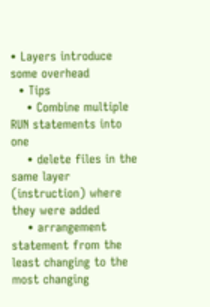• Layers introduce some overhead
  • Tips
    • Combine multiple RUN statements into one
    • delete files in the same layer (instruction) where they were added
    • arrangement statement from the least changing to the most changing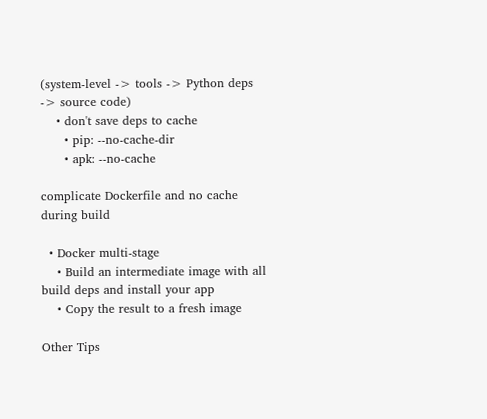(system-level -> tools -> Python deps -> source code)
    • don't save deps to cache
      • pip: --no-cache-dir
      • apk: --no-cache

complicate Dockerfile and no cache during build

  • Docker multi-stage
    • Build an intermediate image with all build deps and install your app
    • Copy the result to a fresh image

Other Tips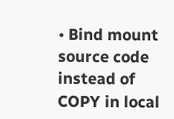• Bind mount source code instead of COPY in local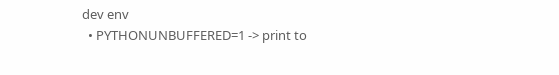dev env
  • PYTHONUNBUFFERED=1 -> print to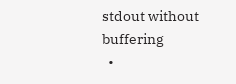stdout without buffering
  •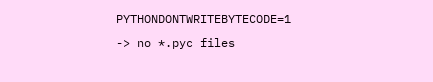PYTHONDONTWRITEBYTECODE=1 -> no *.pyc files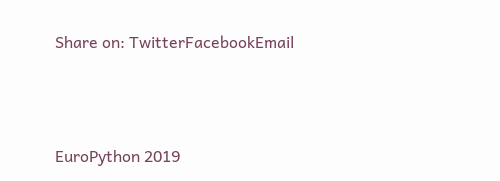Share on: TwitterFacebookEmail



EuroPython 2019